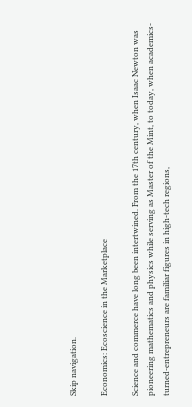Skip navigation.

Economics: Ecoscience in the Marketplace

Science and commerce have long been intertwined. From the 17th century, when Isaac Newton was pioneering mathematics and physics while serving as Master of the Mint, to today, when academics-turned-entrepreneurs are familiar figures in high-tech regions,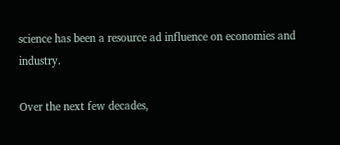science has been a resource ad influence on economies and industry.

Over the next few decades,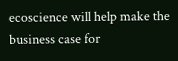ecoscience will help make the business case for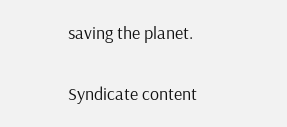saving the planet.

Syndicate content